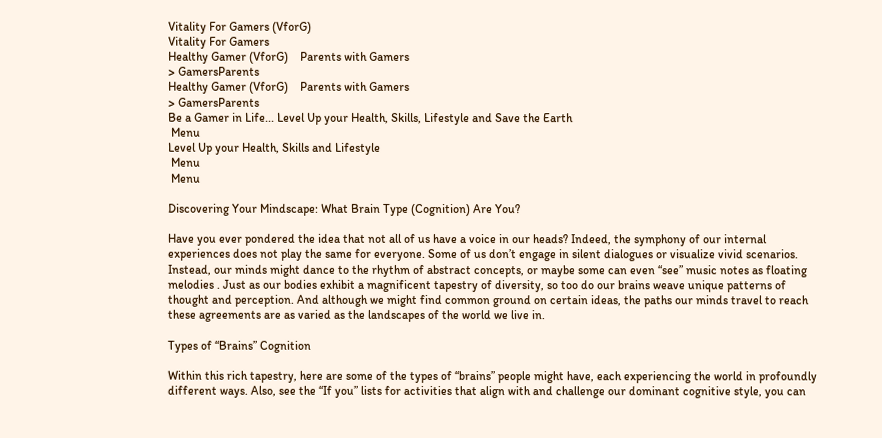Vitality For Gamers (VforG)
Vitality For Gamers
Healthy Gamer (VforG)    Parents with Gamers
> GamersParents
Healthy Gamer (VforG)    Parents with Gamers
> GamersParents
Be a Gamer in Life... Level Up your Health, Skills, Lifestyle and Save the Earth
 Menu
Level Up your Health, Skills and Lifestyle
 Menu
 Menu

Discovering Your Mindscape: What Brain Type (Cognition) Are You?

Have you ever pondered the idea that not all of us have a voice in our heads? Indeed, the symphony of our internal experiences does not play the same for everyone. Some of us don’t engage in silent dialogues or visualize vivid scenarios. Instead, our minds might dance to the rhythm of abstract concepts, or maybe some can even “see” music notes as floating melodies . Just as our bodies exhibit a magnificent tapestry of diversity, so too do our brains weave unique patterns of thought and perception. And although we might find common ground on certain ideas, the paths our minds travel to reach these agreements are as varied as the landscapes of the world we live in.

Types of “Brains” Cognition

Within this rich tapestry, here are some of the types of “brains” people might have, each experiencing the world in profoundly different ways. Also, see the “If you” lists for activities that align with and challenge our dominant cognitive style, you can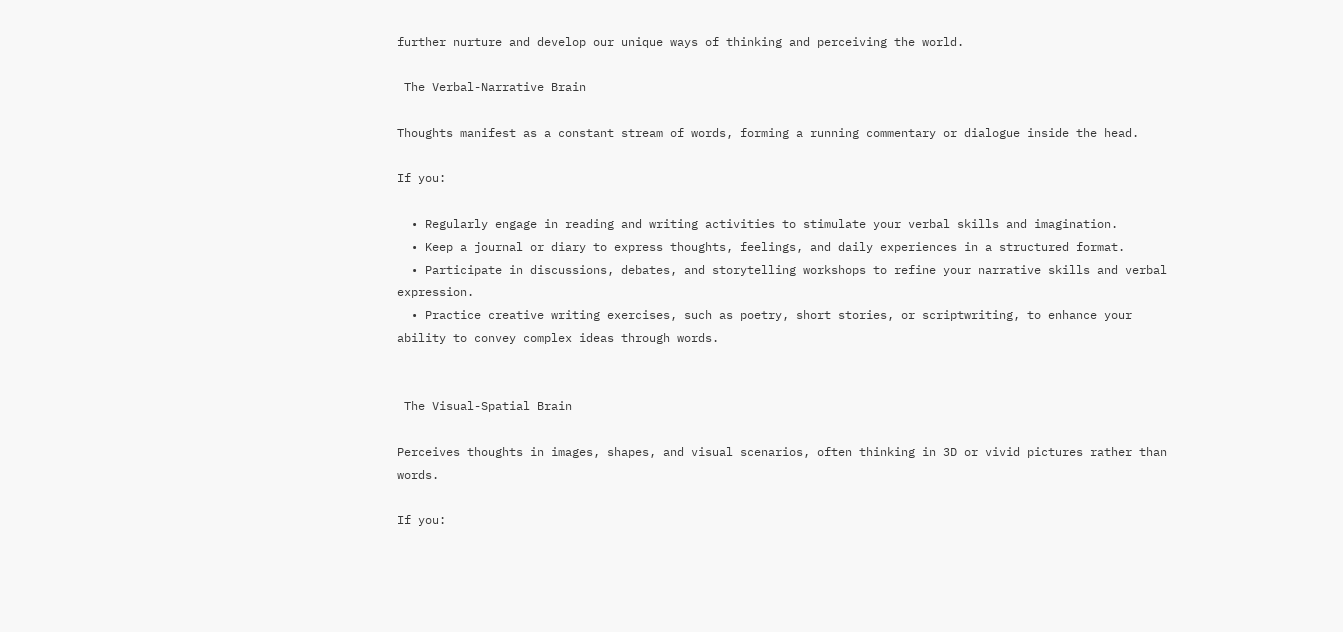further nurture and develop our unique ways of thinking and perceiving the world.

 The Verbal-Narrative Brain

Thoughts manifest as a constant stream of words, forming a running commentary or dialogue inside the head.

If you:

  • Regularly engage in reading and writing activities to stimulate your verbal skills and imagination.
  • Keep a journal or diary to express thoughts, feelings, and daily experiences in a structured format.
  • Participate in discussions, debates, and storytelling workshops to refine your narrative skills and verbal expression.
  • Practice creative writing exercises, such as poetry, short stories, or scriptwriting, to enhance your ability to convey complex ideas through words.


 The Visual-Spatial Brain

Perceives thoughts in images, shapes, and visual scenarios, often thinking in 3D or vivid pictures rather than words.

If you: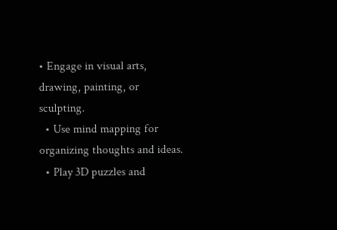• Engage in visual arts, drawing, painting, or sculpting.
  • Use mind mapping for organizing thoughts and ideas.
  • Play 3D puzzles and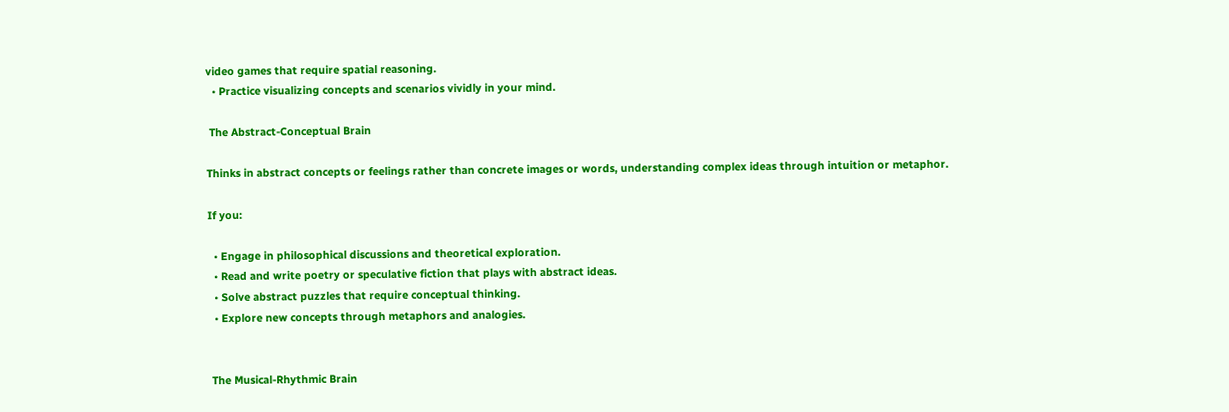video games that require spatial reasoning.
  • Practice visualizing concepts and scenarios vividly in your mind.

 The Abstract-Conceptual Brain

Thinks in abstract concepts or feelings rather than concrete images or words, understanding complex ideas through intuition or metaphor.

If you:

  • Engage in philosophical discussions and theoretical exploration.
  • Read and write poetry or speculative fiction that plays with abstract ideas.
  • Solve abstract puzzles that require conceptual thinking.
  • Explore new concepts through metaphors and analogies.


 The Musical-Rhythmic Brain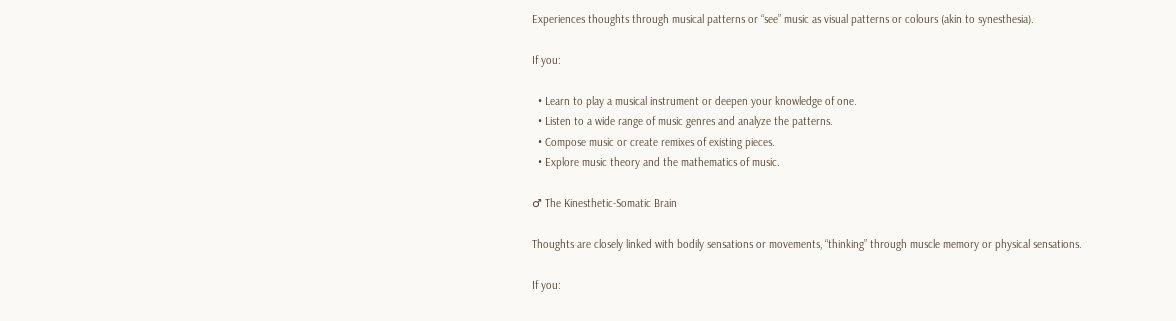Experiences thoughts through musical patterns or “see” music as visual patterns or colours (akin to synesthesia).

If you:

  • Learn to play a musical instrument or deepen your knowledge of one.
  • Listen to a wide range of music genres and analyze the patterns.
  • Compose music or create remixes of existing pieces.
  • Explore music theory and the mathematics of music.

♂ The Kinesthetic-Somatic Brain

Thoughts are closely linked with bodily sensations or movements, “thinking” through muscle memory or physical sensations.

If you: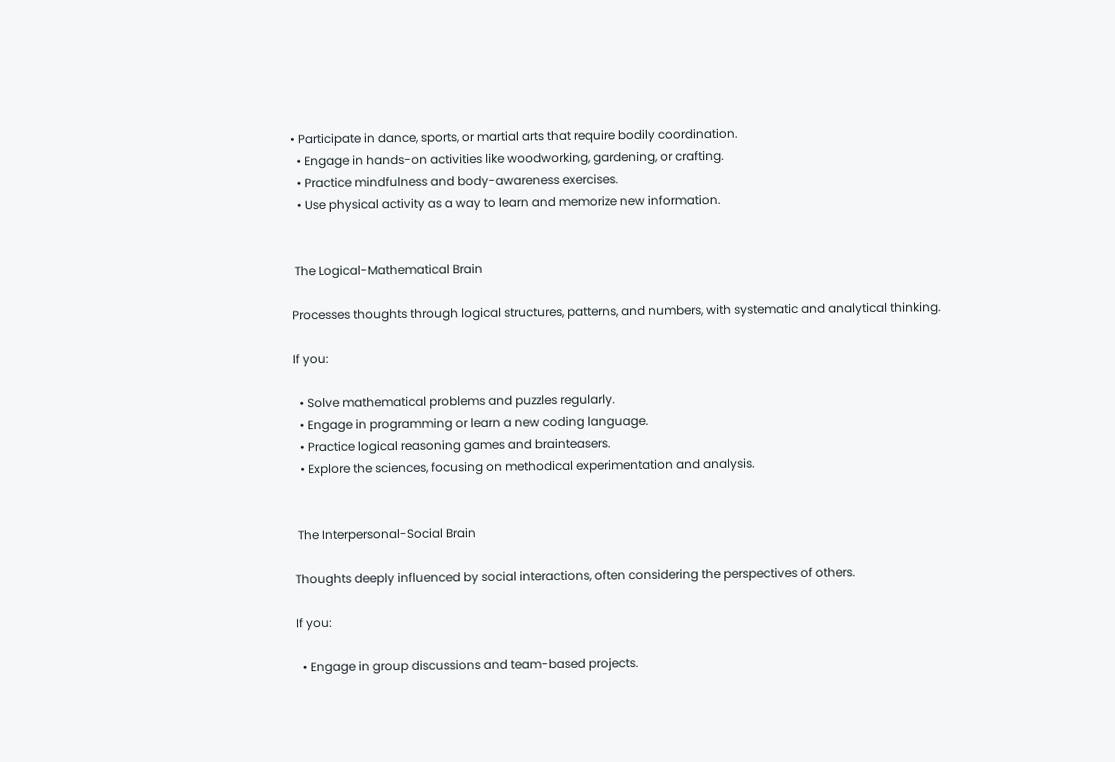• Participate in dance, sports, or martial arts that require bodily coordination.
  • Engage in hands-on activities like woodworking, gardening, or crafting.
  • Practice mindfulness and body-awareness exercises.
  • Use physical activity as a way to learn and memorize new information.


 The Logical-Mathematical Brain

Processes thoughts through logical structures, patterns, and numbers, with systematic and analytical thinking.

If you:

  • Solve mathematical problems and puzzles regularly.
  • Engage in programming or learn a new coding language.
  • Practice logical reasoning games and brainteasers.
  • Explore the sciences, focusing on methodical experimentation and analysis.


 The Interpersonal-Social Brain

Thoughts deeply influenced by social interactions, often considering the perspectives of others.

If you:

  • Engage in group discussions and team-based projects.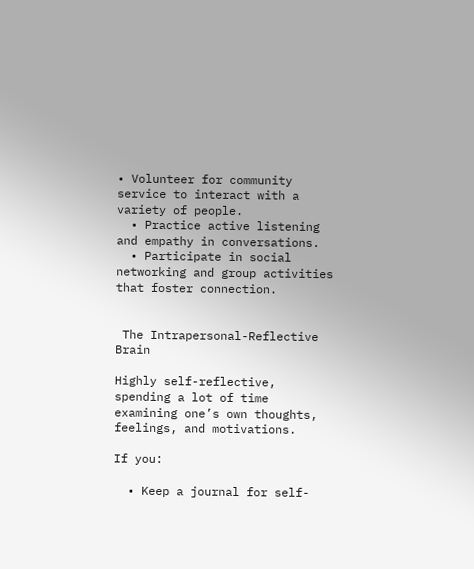• Volunteer for community service to interact with a variety of people.
  • Practice active listening and empathy in conversations.
  • Participate in social networking and group activities that foster connection.


 The Intrapersonal-Reflective Brain

Highly self-reflective, spending a lot of time examining one’s own thoughts, feelings, and motivations.

If you:

  • Keep a journal for self-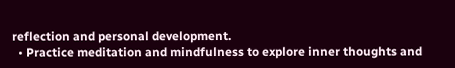reflection and personal development.
  • Practice meditation and mindfulness to explore inner thoughts and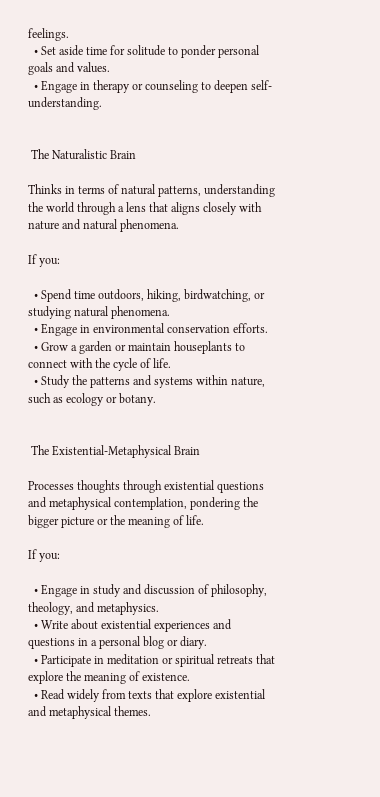feelings.
  • Set aside time for solitude to ponder personal goals and values.
  • Engage in therapy or counseling to deepen self-understanding.


 The Naturalistic Brain

Thinks in terms of natural patterns, understanding the world through a lens that aligns closely with nature and natural phenomena.

If you:

  • Spend time outdoors, hiking, birdwatching, or studying natural phenomena.
  • Engage in environmental conservation efforts.
  • Grow a garden or maintain houseplants to connect with the cycle of life.
  • Study the patterns and systems within nature, such as ecology or botany.


 The Existential-Metaphysical Brain

Processes thoughts through existential questions and metaphysical contemplation, pondering the bigger picture or the meaning of life.

If you:

  • Engage in study and discussion of philosophy, theology, and metaphysics.
  • Write about existential experiences and questions in a personal blog or diary.
  • Participate in meditation or spiritual retreats that explore the meaning of existence.
  • Read widely from texts that explore existential and metaphysical themes.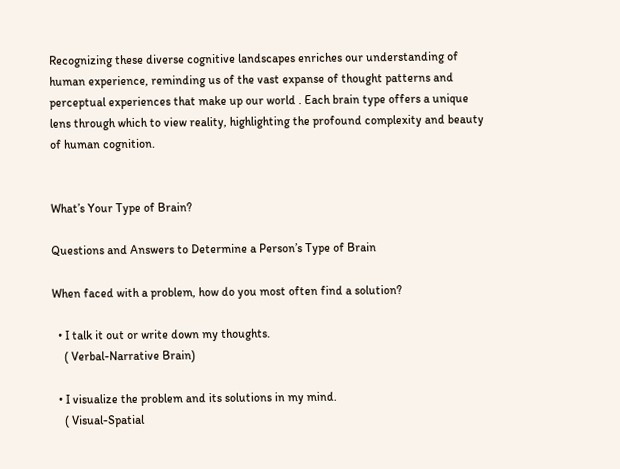Recognizing these diverse cognitive landscapes enriches our understanding of human experience, reminding us of the vast expanse of thought patterns and perceptual experiences that make up our world . Each brain type offers a unique lens through which to view reality, highlighting the profound complexity and beauty of human cognition.


What’s Your Type of Brain?

Questions and Answers to Determine a Person’s Type of Brain

When faced with a problem, how do you most often find a solution?

  • I talk it out or write down my thoughts.
    ( Verbal-Narrative Brain)

  • I visualize the problem and its solutions in my mind.
    ( Visual-Spatial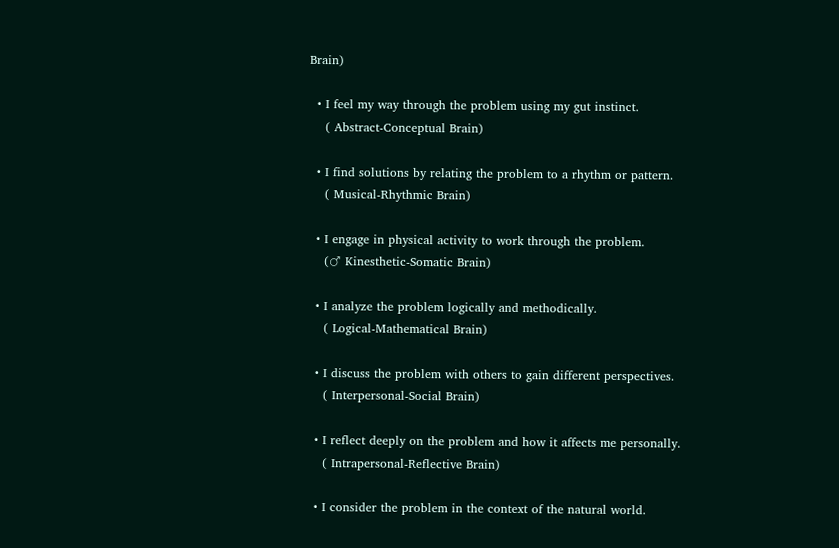Brain)

  • I feel my way through the problem using my gut instinct.
    ( Abstract-Conceptual Brain)

  • I find solutions by relating the problem to a rhythm or pattern.
    ( Musical-Rhythmic Brain)

  • I engage in physical activity to work through the problem.
    (♂ Kinesthetic-Somatic Brain)

  • I analyze the problem logically and methodically.
    ( Logical-Mathematical Brain)

  • I discuss the problem with others to gain different perspectives.
    ( Interpersonal-Social Brain)

  • I reflect deeply on the problem and how it affects me personally.
    ( Intrapersonal-Reflective Brain)

  • I consider the problem in the context of the natural world.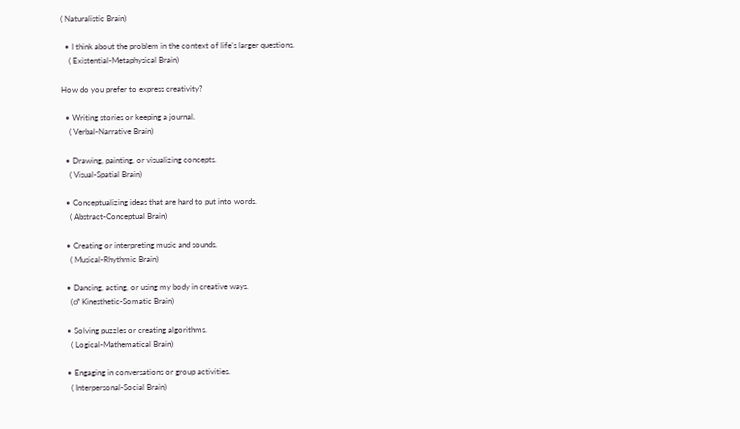( Naturalistic Brain)

  • I think about the problem in the context of life’s larger questions.
    ( Existential-Metaphysical Brain)

How do you prefer to express creativity?

  • Writing stories or keeping a journal.
    ( Verbal-Narrative Brain)

  • Drawing, painting, or visualizing concepts.
    ( Visual-Spatial Brain)

  • Conceptualizing ideas that are hard to put into words.
    ( Abstract-Conceptual Brain)

  • Creating or interpreting music and sounds.
    ( Musical-Rhythmic Brain)

  • Dancing, acting, or using my body in creative ways.
    (♂ Kinesthetic-Somatic Brain)

  • Solving puzzles or creating algorithms.
    ( Logical-Mathematical Brain)

  • Engaging in conversations or group activities.
    ( Interpersonal-Social Brain)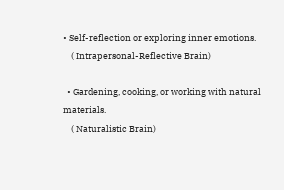• Self-reflection or exploring inner emotions.
    ( Intrapersonal-Reflective Brain)

  • Gardening, cooking, or working with natural materials.
    ( Naturalistic Brain)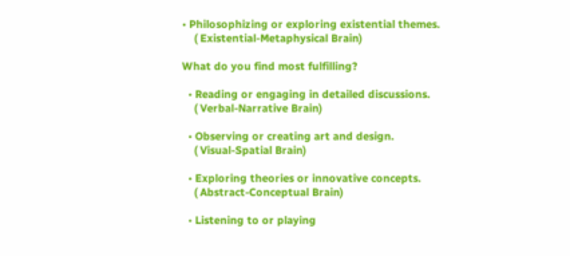• Philosophizing or exploring existential themes.
    ( Existential-Metaphysical Brain)

What do you find most fulfilling?

  • Reading or engaging in detailed discussions.
    ( Verbal-Narrative Brain)

  • Observing or creating art and design.
    ( Visual-Spatial Brain)

  • Exploring theories or innovative concepts.
    ( Abstract-Conceptual Brain)

  • Listening to or playing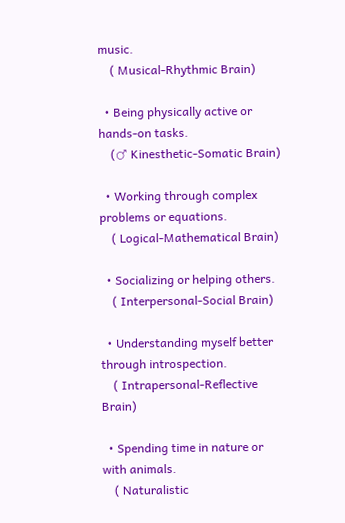music.
    ( Musical-Rhythmic Brain)

  • Being physically active or hands-on tasks.
    (♂ Kinesthetic-Somatic Brain)

  • Working through complex problems or equations.
    ( Logical-Mathematical Brain)

  • Socializing or helping others.
    ( Interpersonal-Social Brain)

  • Understanding myself better through introspection.
    ( Intrapersonal-Reflective Brain)

  • Spending time in nature or with animals.
    ( Naturalistic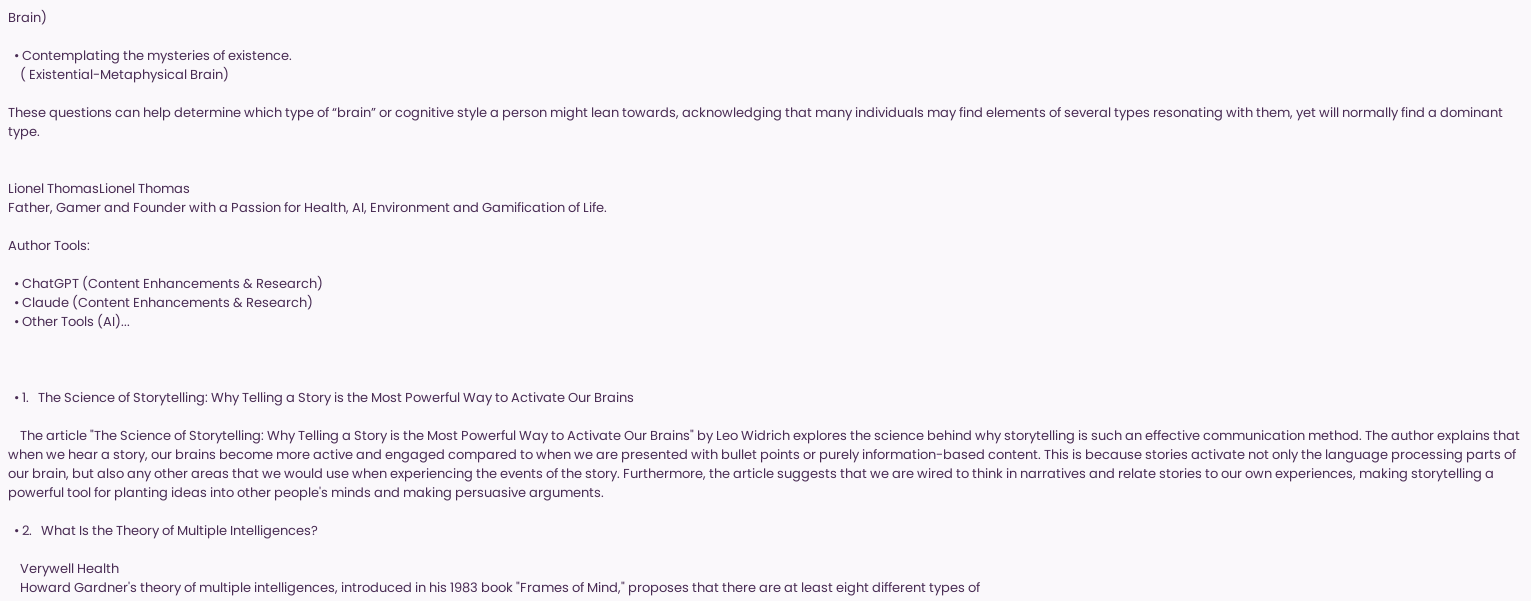Brain)

  • Contemplating the mysteries of existence.
    ( Existential-Metaphysical Brain)

These questions can help determine which type of “brain” or cognitive style a person might lean towards, acknowledging that many individuals may find elements of several types resonating with them, yet will normally find a dominant type.


Lionel ThomasLionel Thomas
Father, Gamer and Founder with a Passion for Health, AI, Environment and Gamification of Life.

Author Tools:

  • ChatGPT (Content Enhancements & Research)
  • Claude (Content Enhancements & Research)
  • Other Tools (AI)...



  • 1.   The Science of Storytelling: Why Telling a Story is the Most Powerful Way to Activate Our Brains

    The article "The Science of Storytelling: Why Telling a Story is the Most Powerful Way to Activate Our Brains" by Leo Widrich explores the science behind why storytelling is such an effective communication method. The author explains that when we hear a story, our brains become more active and engaged compared to when we are presented with bullet points or purely information-based content. This is because stories activate not only the language processing parts of our brain, but also any other areas that we would use when experiencing the events of the story. Furthermore, the article suggests that we are wired to think in narratives and relate stories to our own experiences, making storytelling a powerful tool for planting ideas into other people's minds and making persuasive arguments.

  • 2.   What Is the Theory of Multiple Intelligences?

    Verywell Health
    Howard Gardner's theory of multiple intelligences, introduced in his 1983 book "Frames of Mind," proposes that there are at least eight different types of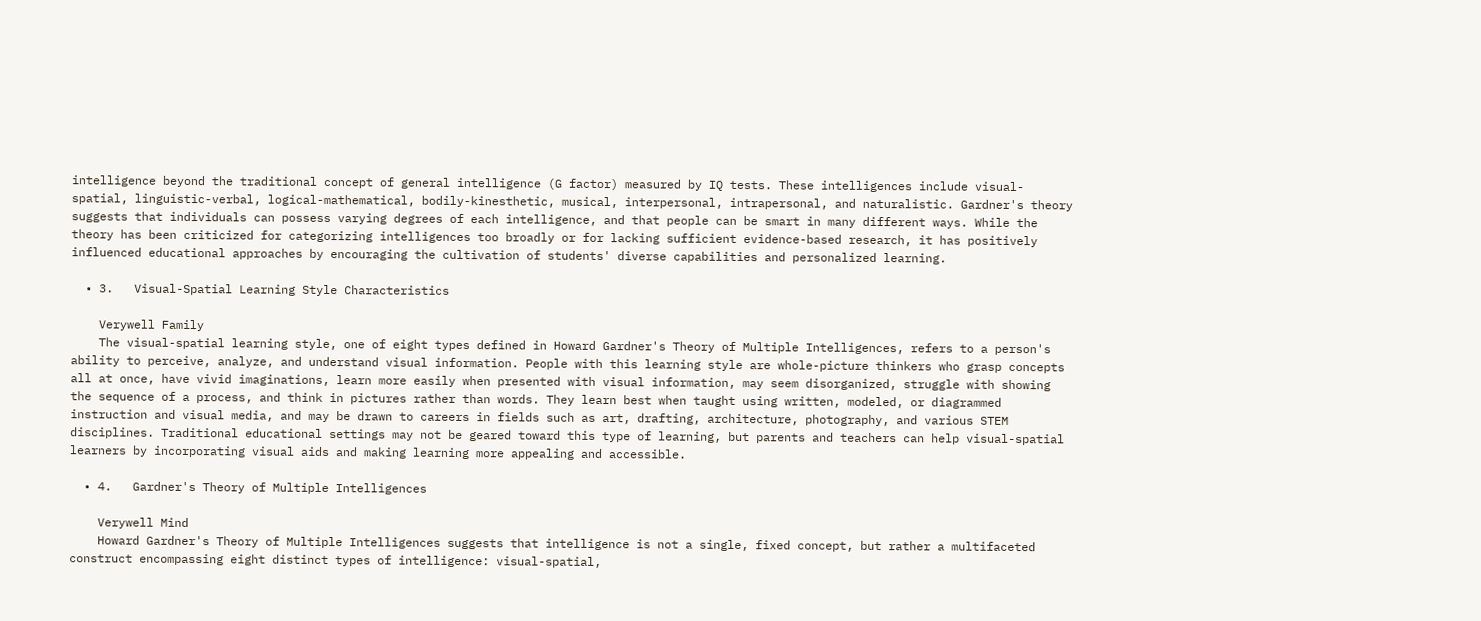intelligence beyond the traditional concept of general intelligence (G factor) measured by IQ tests. These intelligences include visual-spatial, linguistic-verbal, logical-mathematical, bodily-kinesthetic, musical, interpersonal, intrapersonal, and naturalistic. Gardner's theory suggests that individuals can possess varying degrees of each intelligence, and that people can be smart in many different ways. While the theory has been criticized for categorizing intelligences too broadly or for lacking sufficient evidence-based research, it has positively influenced educational approaches by encouraging the cultivation of students' diverse capabilities and personalized learning.

  • 3.   Visual-Spatial Learning Style Characteristics

    Verywell Family
    The visual-spatial learning style, one of eight types defined in Howard Gardner's Theory of Multiple Intelligences, refers to a person's ability to perceive, analyze, and understand visual information. People with this learning style are whole-picture thinkers who grasp concepts all at once, have vivid imaginations, learn more easily when presented with visual information, may seem disorganized, struggle with showing the sequence of a process, and think in pictures rather than words. They learn best when taught using written, modeled, or diagrammed instruction and visual media, and may be drawn to careers in fields such as art, drafting, architecture, photography, and various STEM disciplines. Traditional educational settings may not be geared toward this type of learning, but parents and teachers can help visual-spatial learners by incorporating visual aids and making learning more appealing and accessible.

  • 4.   Gardner's Theory of Multiple Intelligences

    Verywell Mind
    Howard Gardner's Theory of Multiple Intelligences suggests that intelligence is not a single, fixed concept, but rather a multifaceted construct encompassing eight distinct types of intelligence: visual-spatial,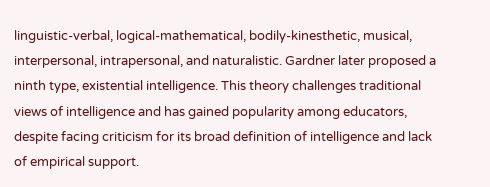linguistic-verbal, logical-mathematical, bodily-kinesthetic, musical, interpersonal, intrapersonal, and naturalistic. Gardner later proposed a ninth type, existential intelligence. This theory challenges traditional views of intelligence and has gained popularity among educators, despite facing criticism for its broad definition of intelligence and lack of empirical support.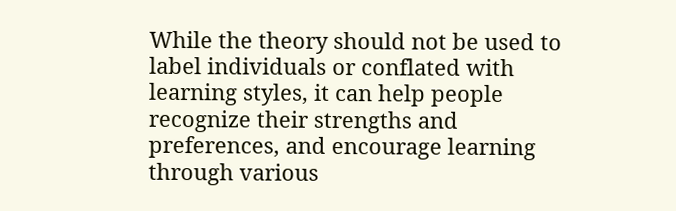While the theory should not be used to label individuals or conflated with learning styles, it can help people recognize their strengths and preferences, and encourage learning through various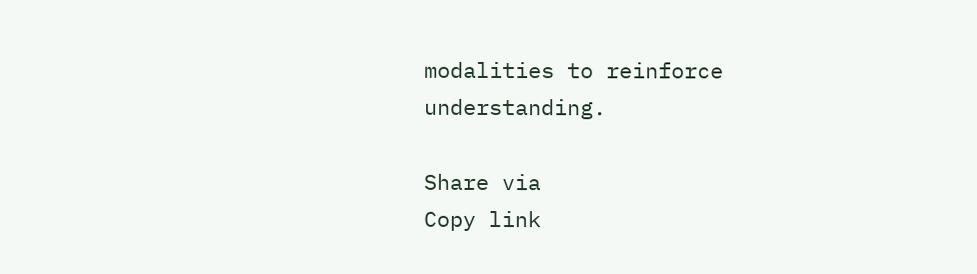modalities to reinforce understanding.

Share via
Copy link